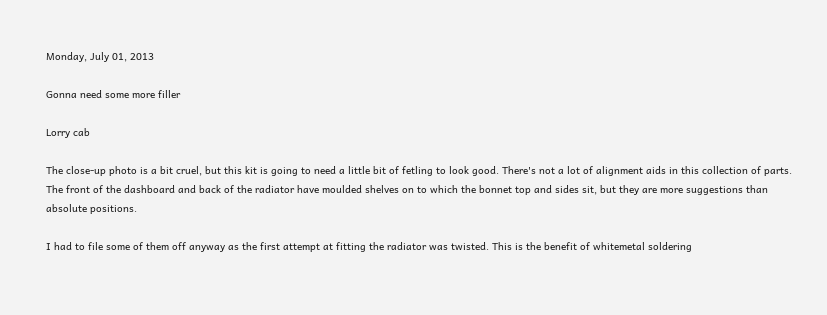Monday, July 01, 2013

Gonna need some more filler

Lorry cab

The close-up photo is a bit cruel, but this kit is going to need a little bit of fetling to look good. There's not a lot of alignment aids in this collection of parts. The front of the dashboard and back of the radiator have moulded shelves on to which the bonnet top and sides sit, but they are more suggestions than absolute positions.

I had to file some of them off anyway as the first attempt at fitting the radiator was twisted. This is the benefit of whitemetal soldering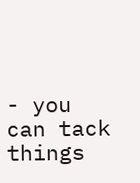- you can tack things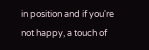in position and if you're not happy, a touch of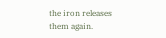the iron releases them again.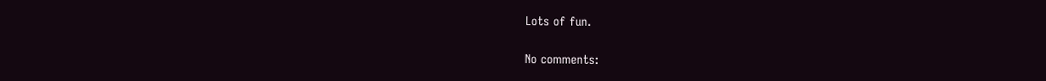Lots of fun.

No comments: